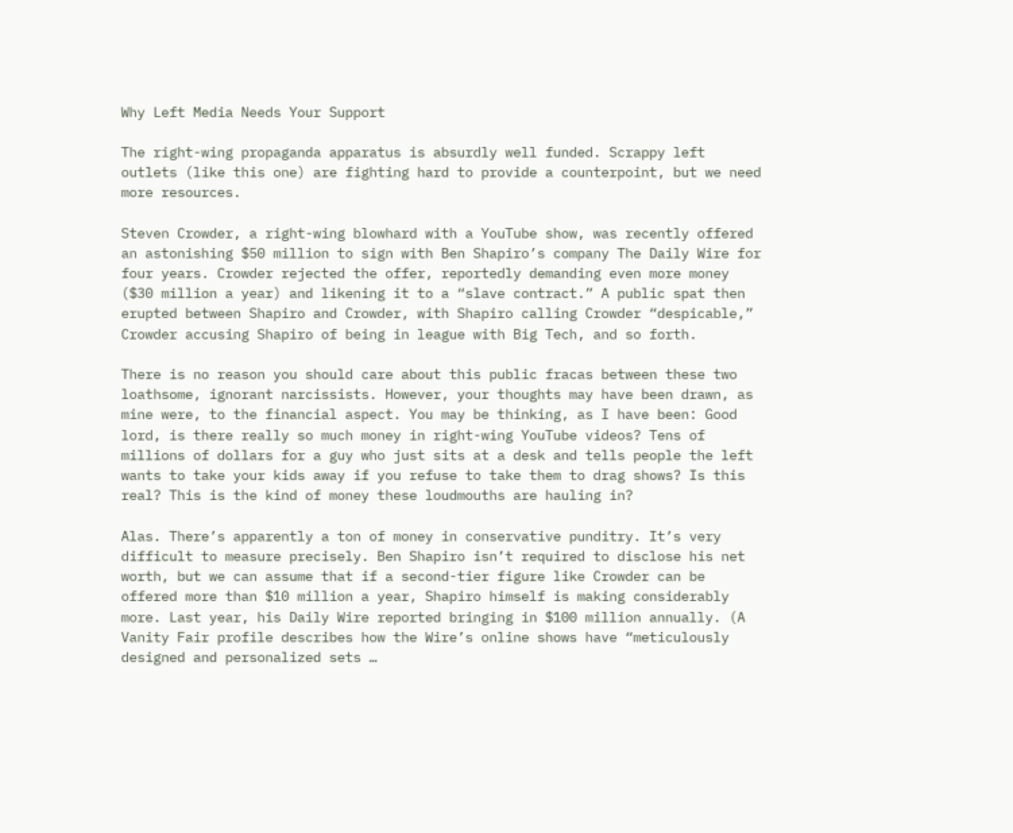Why Left Media Needs Your Support

The right-wing propaganda apparatus is absurdly well funded. Scrappy left outlets (like this one) are fighting hard to provide a counterpoint, but we need more resources.

Steven Crowder, a right-wing blowhard with a YouTube show, was recently offered an astonishing $50 million to sign with Ben Shapiro’s company The Daily Wire for four years. Crowder rejected the offer, reportedly demanding even more money ($30 million a year) and likening it to a “slave contract.” A public spat then erupted between Shapiro and Crowder, with Shapiro calling Crowder “despicable,” Crowder accusing Shapiro of being in league with Big Tech, and so forth.

There is no reason you should care about this public fracas between these two loathsome, ignorant narcissists. However, your thoughts may have been drawn, as mine were, to the financial aspect. You may be thinking, as I have been: Good lord, is there really so much money in right-wing YouTube videos? Tens of millions of dollars for a guy who just sits at a desk and tells people the left wants to take your kids away if you refuse to take them to drag shows? Is this real? This is the kind of money these loudmouths are hauling in?

Alas. There’s apparently a ton of money in conservative punditry. It’s very difficult to measure precisely. Ben Shapiro isn’t required to disclose his net worth, but we can assume that if a second-tier figure like Crowder can be offered more than $10 million a year, Shapiro himself is making considerably more. Last year, his Daily Wire reported bringing in $100 million annually. (A Vanity Fair profile describes how the Wire’s online shows have “meticulously designed and personalized sets …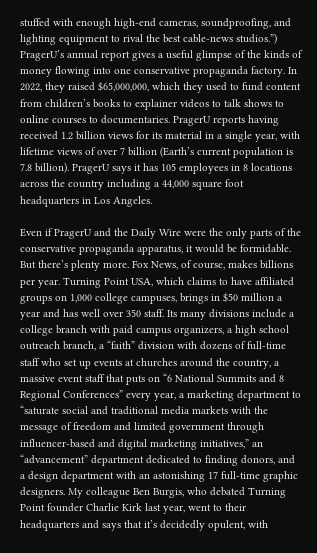stuffed with enough high-end cameras, soundproofing, and lighting equipment to rival the best cable-news studios.”) PragerU’s annual report gives a useful glimpse of the kinds of money flowing into one conservative propaganda factory. In 2022, they raised $65,000,000, which they used to fund content from children’s books to explainer videos to talk shows to online courses to documentaries. PragerU reports having received 1.2 billion views for its material in a single year, with lifetime views of over 7 billion (Earth’s current population is 7.8 billion). PragerU says it has 105 employees in 8 locations across the country including a 44,000 square foot headquarters in Los Angeles.

Even if PragerU and the Daily Wire were the only parts of the conservative propaganda apparatus, it would be formidable. But there’s plenty more. Fox News, of course, makes billions per year. Turning Point USA, which claims to have affiliated groups on 1,000 college campuses, brings in $50 million a year and has well over 350 staff. Its many divisions include a college branch with paid campus organizers, a high school outreach branch, a “faith” division with dozens of full-time staff who set up events at churches around the country, a massive event staff that puts on “6 National Summits and 8 Regional Conferences” every year, a marketing department to “saturate social and traditional media markets with the message of freedom and limited government through influencer-based and digital marketing initiatives,” an “advancement” department dedicated to finding donors, and a design department with an astonishing 17 full-time graphic designers. My colleague Ben Burgis, who debated Turning Point founder Charlie Kirk last year, went to their headquarters and says that it’s decidedly opulent, with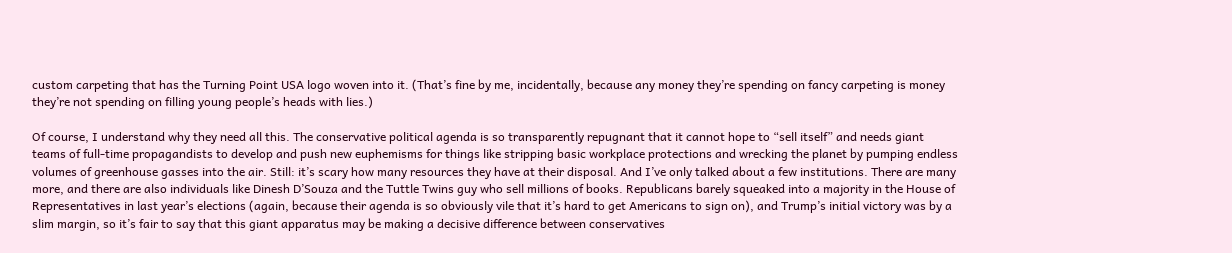custom carpeting that has the Turning Point USA logo woven into it. (That’s fine by me, incidentally, because any money they’re spending on fancy carpeting is money they’re not spending on filling young people’s heads with lies.)

Of course, I understand why they need all this. The conservative political agenda is so transparently repugnant that it cannot hope to “sell itself” and needs giant teams of full-time propagandists to develop and push new euphemisms for things like stripping basic workplace protections and wrecking the planet by pumping endless volumes of greenhouse gasses into the air. Still: it’s scary how many resources they have at their disposal. And I’ve only talked about a few institutions. There are many more, and there are also individuals like Dinesh D’Souza and the Tuttle Twins guy who sell millions of books. Republicans barely squeaked into a majority in the House of Representatives in last year’s elections (again, because their agenda is so obviously vile that it’s hard to get Americans to sign on), and Trump’s initial victory was by a slim margin, so it’s fair to say that this giant apparatus may be making a decisive difference between conservatives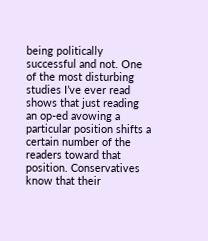being politically successful and not. One of the most disturbing studies I’ve ever read shows that just reading an op-ed avowing a particular position shifts a certain number of the readers toward that position. Conservatives know that their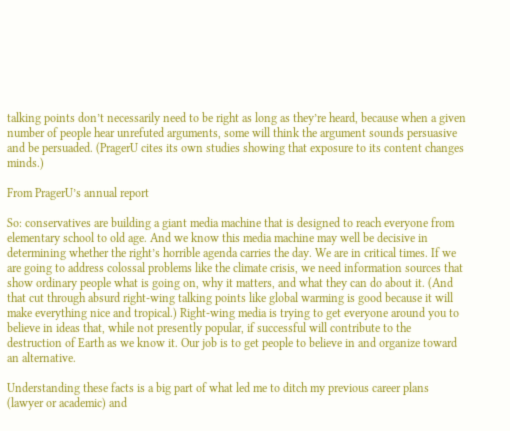talking points don’t necessarily need to be right as long as they’re heard, because when a given number of people hear unrefuted arguments, some will think the argument sounds persuasive and be persuaded. (PragerU cites its own studies showing that exposure to its content changes minds.)

From PragerU’s annual report

So: conservatives are building a giant media machine that is designed to reach everyone from elementary school to old age. And we know this media machine may well be decisive in determining whether the right’s horrible agenda carries the day. We are in critical times. If we are going to address colossal problems like the climate crisis, we need information sources that show ordinary people what is going on, why it matters, and what they can do about it. (And that cut through absurd right-wing talking points like global warming is good because it will make everything nice and tropical.) Right-wing media is trying to get everyone around you to believe in ideas that, while not presently popular, if successful will contribute to the destruction of Earth as we know it. Our job is to get people to believe in and organize toward an alternative.

Understanding these facts is a big part of what led me to ditch my previous career plans (lawyer or academic) and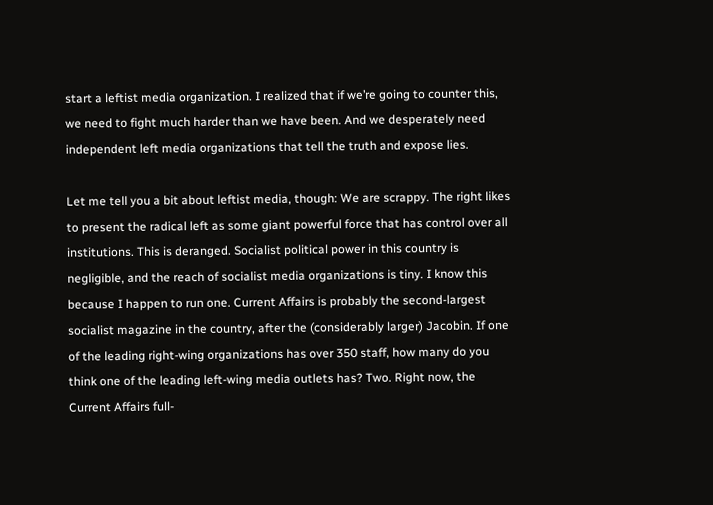start a leftist media organization. I realized that if we’re going to counter this, we need to fight much harder than we have been. And we desperately need independent left media organizations that tell the truth and expose lies.

Let me tell you a bit about leftist media, though: We are scrappy. The right likes to present the radical left as some giant powerful force that has control over all institutions. This is deranged. Socialist political power in this country is negligible, and the reach of socialist media organizations is tiny. I know this because I happen to run one. Current Affairs is probably the second-largest socialist magazine in the country, after the (considerably larger) Jacobin. If one of the leading right-wing organizations has over 350 staff, how many do you think one of the leading left-wing media outlets has? Two. Right now, the Current Affairs full-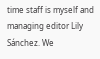time staff is myself and managing editor Lily Sánchez. We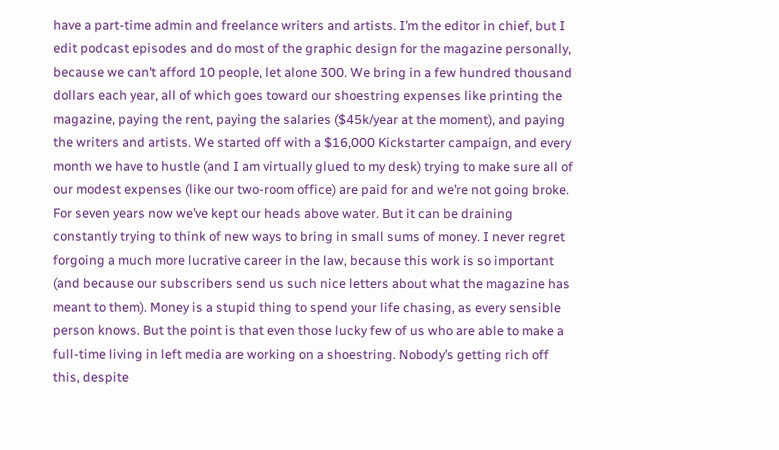have a part-time admin and freelance writers and artists. I’m the editor in chief, but I edit podcast episodes and do most of the graphic design for the magazine personally, because we can’t afford 10 people, let alone 300. We bring in a few hundred thousand dollars each year, all of which goes toward our shoestring expenses like printing the magazine, paying the rent, paying the salaries ($45k/year at the moment), and paying the writers and artists. We started off with a $16,000 Kickstarter campaign, and every month we have to hustle (and I am virtually glued to my desk) trying to make sure all of our modest expenses (like our two-room office) are paid for and we’re not going broke. For seven years now we’ve kept our heads above water. But it can be draining constantly trying to think of new ways to bring in small sums of money. I never regret forgoing a much more lucrative career in the law, because this work is so important (and because our subscribers send us such nice letters about what the magazine has meant to them). Money is a stupid thing to spend your life chasing, as every sensible person knows. But the point is that even those lucky few of us who are able to make a full-time living in left media are working on a shoestring. Nobody’s getting rich off this, despite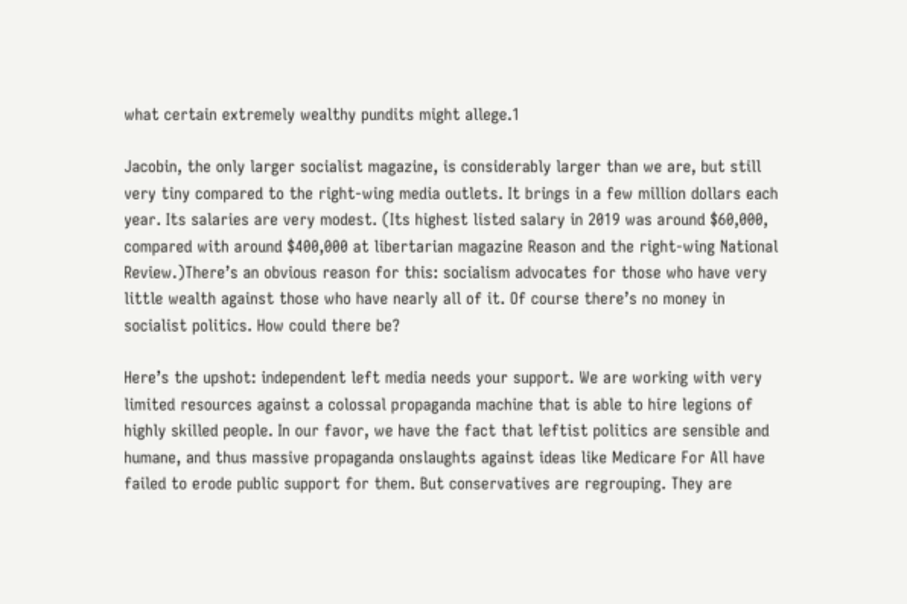what certain extremely wealthy pundits might allege.1

Jacobin, the only larger socialist magazine, is considerably larger than we are, but still very tiny compared to the right-wing media outlets. It brings in a few million dollars each year. Its salaries are very modest. (Its highest listed salary in 2019 was around $60,000, compared with around $400,000 at libertarian magazine Reason and the right-wing National Review.)There’s an obvious reason for this: socialism advocates for those who have very little wealth against those who have nearly all of it. Of course there’s no money in socialist politics. How could there be?

Here’s the upshot: independent left media needs your support. We are working with very limited resources against a colossal propaganda machine that is able to hire legions of highly skilled people. In our favor, we have the fact that leftist politics are sensible and humane, and thus massive propaganda onslaughts against ideas like Medicare For All have failed to erode public support for them. But conservatives are regrouping. They are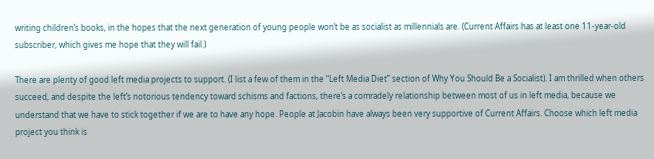writing children’s books, in the hopes that the next generation of young people won’t be as socialist as millennials are. (Current Affairs has at least one 11-year-old subscriber, which gives me hope that they will fail.)

There are plenty of good left media projects to support. (I list a few of them in the “Left Media Diet” section of Why You Should Be a Socialist). I am thrilled when others succeed, and despite the left’s notorious tendency toward schisms and factions, there’s a comradely relationship between most of us in left media, because we understand that we have to stick together if we are to have any hope. People at Jacobin have always been very supportive of Current Affairs. Choose which left media project you think is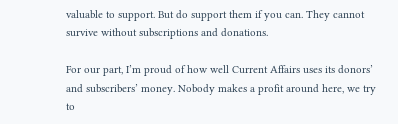valuable to support. But do support them if you can. They cannot survive without subscriptions and donations.

For our part, I’m proud of how well Current Affairs uses its donors’ and subscribers’ money. Nobody makes a profit around here, we try to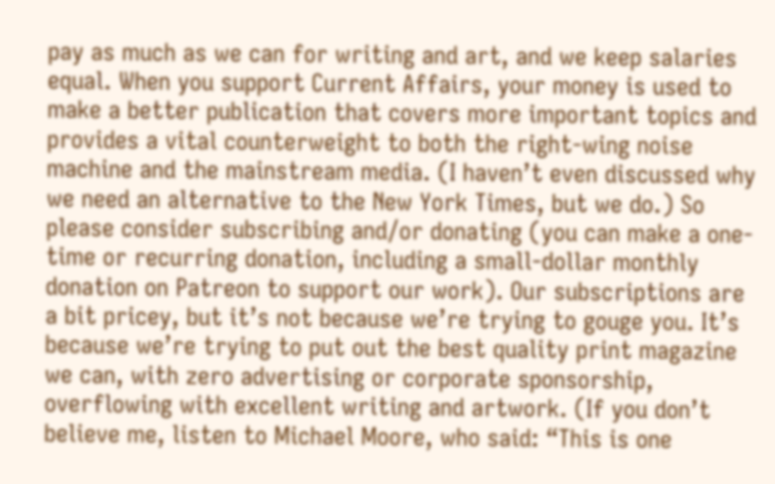pay as much as we can for writing and art, and we keep salaries equal. When you support Current Affairs, your money is used to make a better publication that covers more important topics and provides a vital counterweight to both the right-wing noise machine and the mainstream media. (I haven’t even discussed why we need an alternative to the New York Times, but we do.) So please consider subscribing and/or donating (you can make a one-time or recurring donation, including a small-dollar monthly donation on Patreon to support our work). Our subscriptions are a bit pricey, but it’s not because we’re trying to gouge you. It’s because we’re trying to put out the best quality print magazine we can, with zero advertising or corporate sponsorship, overflowing with excellent writing and artwork. (If you don’t believe me, listen to Michael Moore, who said: “This is one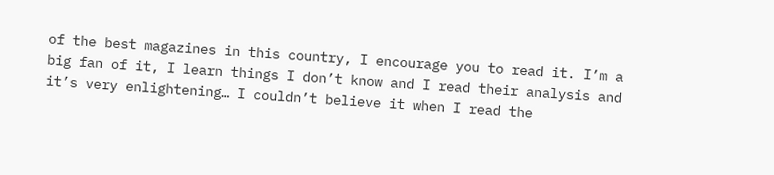of the best magazines in this country, I encourage you to read it. I’m a big fan of it, I learn things I don’t know and I read their analysis and it’s very enlightening… I couldn’t believe it when I read the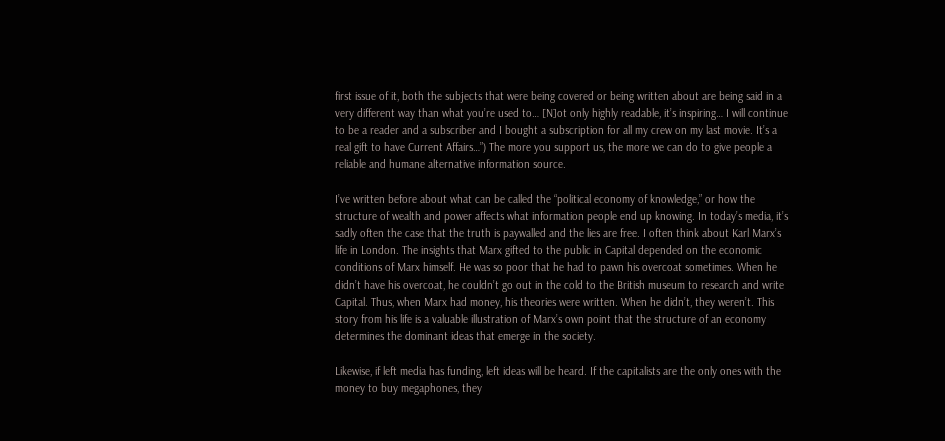first issue of it, both the subjects that were being covered or being written about are being said in a very different way than what you’re used to… [N]ot only highly readable, it’s inspiring… I will continue to be a reader and a subscriber and I bought a subscription for all my crew on my last movie. It’s a real gift to have Current Affairs…”) The more you support us, the more we can do to give people a reliable and humane alternative information source.

I’ve written before about what can be called the “political economy of knowledge,” or how the structure of wealth and power affects what information people end up knowing. In today’s media, it’s sadly often the case that the truth is paywalled and the lies are free. I often think about Karl Marx’s life in London. The insights that Marx gifted to the public in Capital depended on the economic conditions of Marx himself. He was so poor that he had to pawn his overcoat sometimes. When he didn’t have his overcoat, he couldn’t go out in the cold to the British museum to research and write Capital. Thus, when Marx had money, his theories were written. When he didn’t, they weren’t. This story from his life is a valuable illustration of Marx’s own point that the structure of an economy determines the dominant ideas that emerge in the society.

Likewise, if left media has funding, left ideas will be heard. If the capitalists are the only ones with the money to buy megaphones, they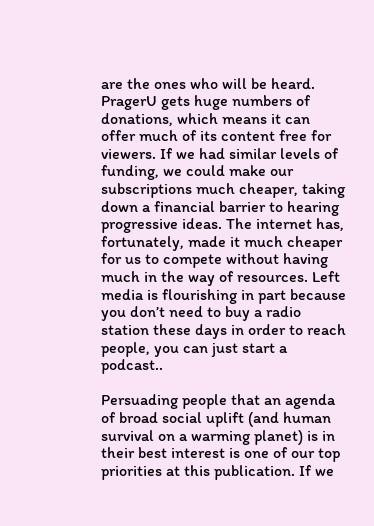are the ones who will be heard. PragerU gets huge numbers of donations, which means it can offer much of its content free for viewers. If we had similar levels of funding, we could make our subscriptions much cheaper, taking down a financial barrier to hearing progressive ideas. The internet has, fortunately, made it much cheaper for us to compete without having much in the way of resources. Left media is flourishing in part because you don’t need to buy a radio station these days in order to reach people, you can just start a podcast..

Persuading people that an agenda of broad social uplift (and human survival on a warming planet) is in their best interest is one of our top priorities at this publication. If we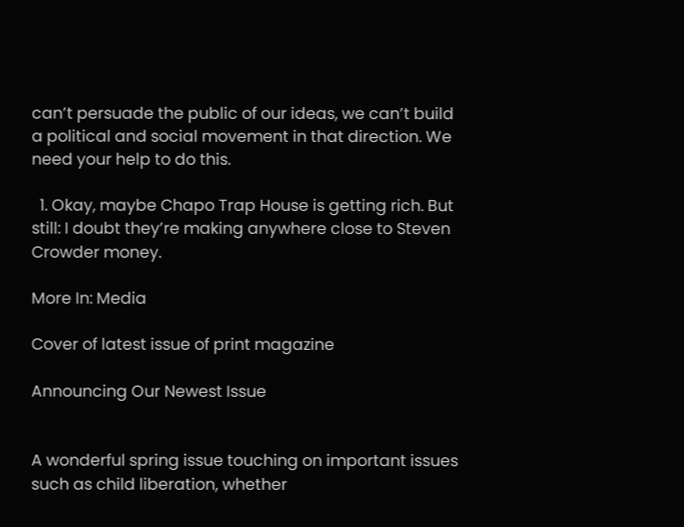can’t persuade the public of our ideas, we can’t build a political and social movement in that direction. We need your help to do this.

  1. Okay, maybe Chapo Trap House is getting rich. But still: I doubt they’re making anywhere close to Steven Crowder money.

More In: Media

Cover of latest issue of print magazine

Announcing Our Newest Issue


A wonderful spring issue touching on important issues such as child liberation, whether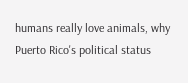humans really love animals, why Puerto Rico's political status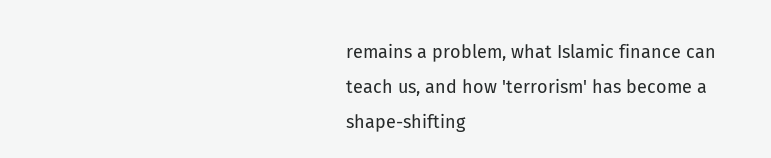remains a problem, what Islamic finance can teach us, and how 'terrorism' has become a shape-shifting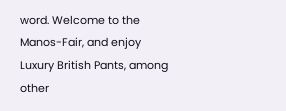word. Welcome to the Manos-Fair, and enjoy Luxury British Pants, among other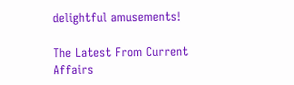delightful amusements!

The Latest From Current Affairs